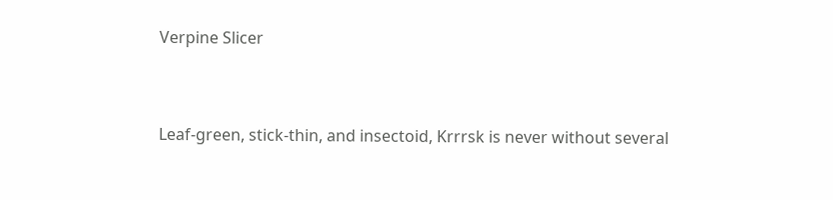Verpine Slicer


Leaf-green, stick-thin, and insectoid, Krrrsk is never without several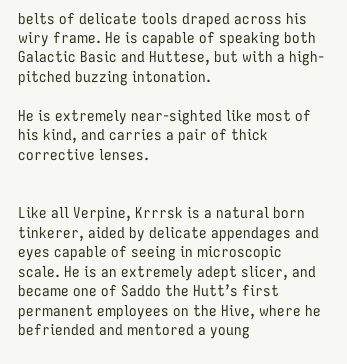belts of delicate tools draped across his wiry frame. He is capable of speaking both Galactic Basic and Huttese, but with a high-pitched buzzing intonation.

He is extremely near-sighted like most of his kind, and carries a pair of thick corrective lenses.


Like all Verpine, Krrrsk is a natural born tinkerer, aided by delicate appendages and eyes capable of seeing in microscopic scale. He is an extremely adept slicer, and became one of Saddo the Hutt’s first permanent employees on the Hive, where he befriended and mentored a young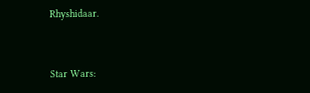Rhyshidaar.


Star Wars: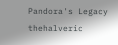Pandora's Legacy thehalveric